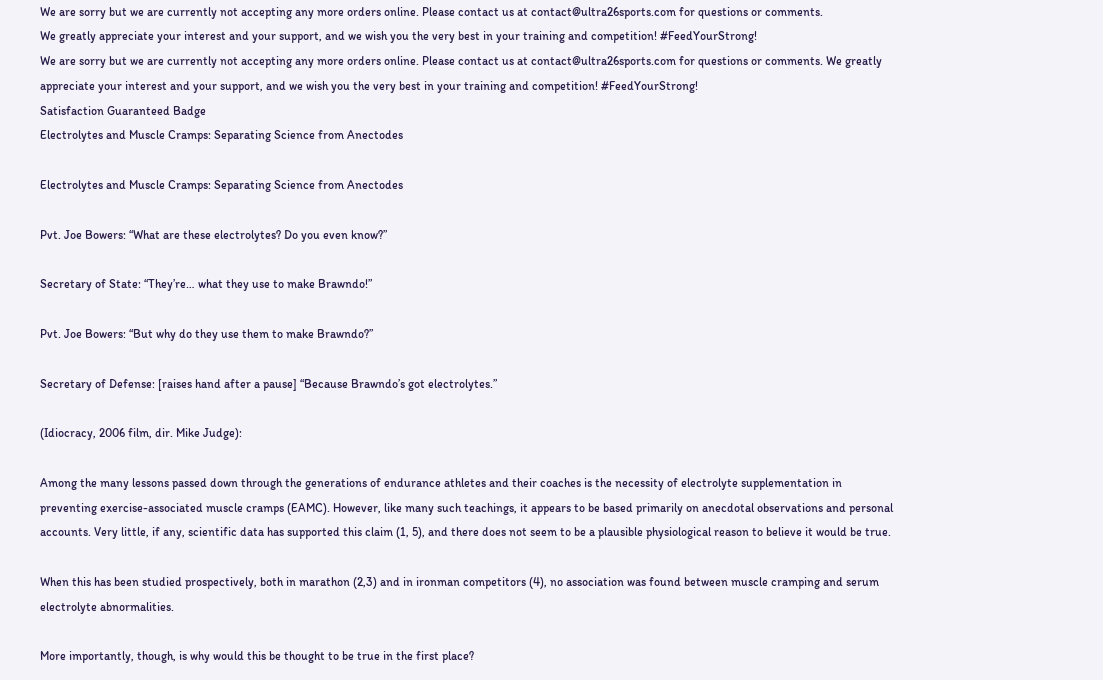We are sorry but we are currently not accepting any more orders online. Please contact us at contact@ultra26sports.com for questions or comments.
We greatly appreciate your interest and your support, and we wish you the very best in your training and competition! #FeedYourStrong!
We are sorry but we are currently not accepting any more orders online. Please contact us at contact@ultra26sports.com for questions or comments. We greatly appreciate your interest and your support, and we wish you the very best in your training and competition! #FeedYourStrong!
Satisfaction Guaranteed Badge
Electrolytes and Muscle Cramps: Separating Science from Anectodes

Electrolytes and Muscle Cramps: Separating Science from Anectodes

Pvt. Joe Bowers: “What are these electrolytes? Do you even know?”

Secretary of State: “They’re… what they use to make Brawndo!”

Pvt. Joe Bowers: “But why do they use them to make Brawndo?”

Secretary of Defense: [raises hand after a pause] “Because Brawndo’s got electrolytes.”

(Idiocracy, 2006 film, dir. Mike Judge):

Among the many lessons passed down through the generations of endurance athletes and their coaches is the necessity of electrolyte supplementation in preventing exercise-associated muscle cramps (EAMC). However, like many such teachings, it appears to be based primarily on anecdotal observations and personal accounts. Very little, if any, scientific data has supported this claim (1, 5), and there does not seem to be a plausible physiological reason to believe it would be true.

When this has been studied prospectively, both in marathon (2,3) and in ironman competitors (4), no association was found between muscle cramping and serum electrolyte abnormalities.

More importantly, though, is why would this be thought to be true in the first place?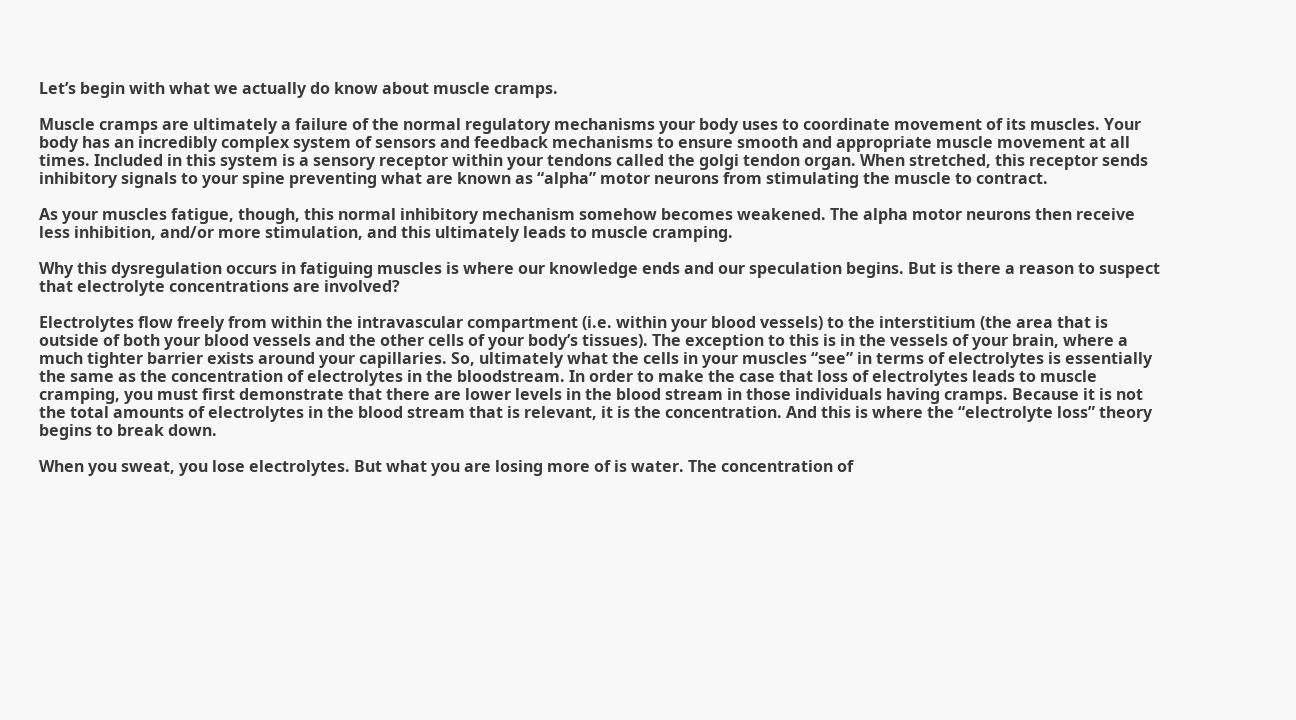Let’s begin with what we actually do know about muscle cramps.

Muscle cramps are ultimately a failure of the normal regulatory mechanisms your body uses to coordinate movement of its muscles. Your body has an incredibly complex system of sensors and feedback mechanisms to ensure smooth and appropriate muscle movement at all times. Included in this system is a sensory receptor within your tendons called the golgi tendon organ. When stretched, this receptor sends inhibitory signals to your spine preventing what are known as “alpha” motor neurons from stimulating the muscle to contract.

As your muscles fatigue, though, this normal inhibitory mechanism somehow becomes weakened. The alpha motor neurons then receive less inhibition, and/or more stimulation, and this ultimately leads to muscle cramping.

Why this dysregulation occurs in fatiguing muscles is where our knowledge ends and our speculation begins. But is there a reason to suspect that electrolyte concentrations are involved?

Electrolytes flow freely from within the intravascular compartment (i.e. within your blood vessels) to the interstitium (the area that is outside of both your blood vessels and the other cells of your body’s tissues). The exception to this is in the vessels of your brain, where a much tighter barrier exists around your capillaries. So, ultimately what the cells in your muscles “see” in terms of electrolytes is essentially the same as the concentration of electrolytes in the bloodstream. In order to make the case that loss of electrolytes leads to muscle cramping, you must first demonstrate that there are lower levels in the blood stream in those individuals having cramps. Because it is not the total amounts of electrolytes in the blood stream that is relevant, it is the concentration. And this is where the “electrolyte loss” theory begins to break down.

When you sweat, you lose electrolytes. But what you are losing more of is water. The concentration of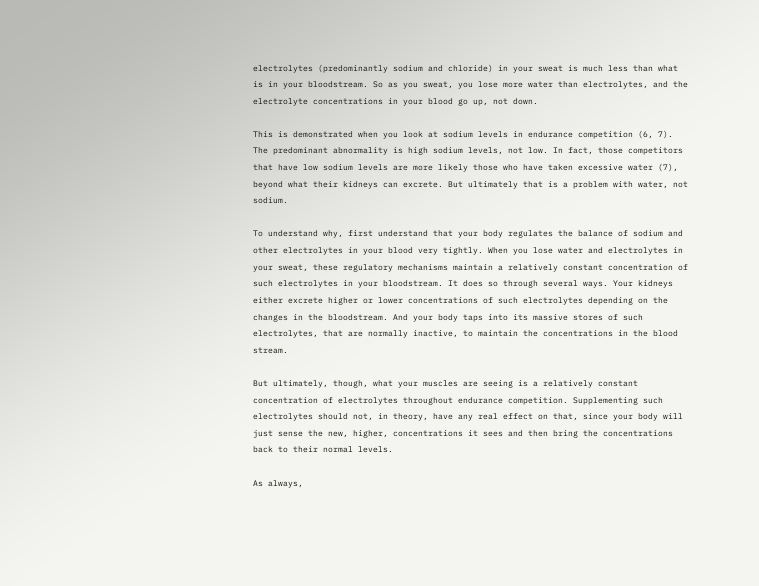electrolytes (predominantly sodium and chloride) in your sweat is much less than what is in your bloodstream. So as you sweat, you lose more water than electrolytes, and the electrolyte concentrations in your blood go up, not down.

This is demonstrated when you look at sodium levels in endurance competition (6, 7). The predominant abnormality is high sodium levels, not low. In fact, those competitors that have low sodium levels are more likely those who have taken excessive water (7), beyond what their kidneys can excrete. But ultimately that is a problem with water, not sodium.

To understand why, first understand that your body regulates the balance of sodium and other electrolytes in your blood very tightly. When you lose water and electrolytes in your sweat, these regulatory mechanisms maintain a relatively constant concentration of such electrolytes in your bloodstream. It does so through several ways. Your kidneys either excrete higher or lower concentrations of such electrolytes depending on the changes in the bloodstream. And your body taps into its massive stores of such electrolytes, that are normally inactive, to maintain the concentrations in the blood stream.

But ultimately, though, what your muscles are seeing is a relatively constant concentration of electrolytes throughout endurance competition. Supplementing such electrolytes should not, in theory, have any real effect on that, since your body will just sense the new, higher, concentrations it sees and then bring the concentrations back to their normal levels.

As always,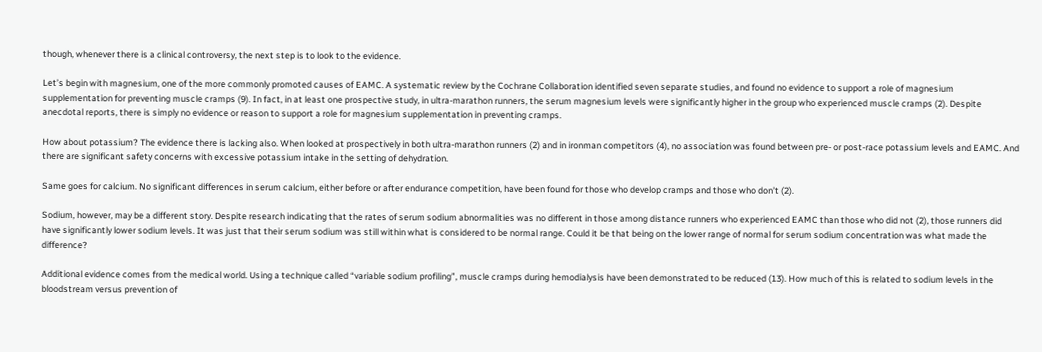though, whenever there is a clinical controversy, the next step is to look to the evidence.

Let’s begin with magnesium, one of the more commonly promoted causes of EAMC. A systematic review by the Cochrane Collaboration identified seven separate studies, and found no evidence to support a role of magnesium supplementation for preventing muscle cramps (9). In fact, in at least one prospective study, in ultra-marathon runners, the serum magnesium levels were significantly higher in the group who experienced muscle cramps (2). Despite anecdotal reports, there is simply no evidence or reason to support a role for magnesium supplementation in preventing cramps.

How about potassium? The evidence there is lacking also. When looked at prospectively in both ultra-marathon runners (2) and in ironman competitors (4), no association was found between pre- or post-race potassium levels and EAMC. And there are significant safety concerns with excessive potassium intake in the setting of dehydration.

Same goes for calcium. No significant differences in serum calcium, either before or after endurance competition, have been found for those who develop cramps and those who don’t (2).

Sodium, however, may be a different story. Despite research indicating that the rates of serum sodium abnormalities was no different in those among distance runners who experienced EAMC than those who did not (2), those runners did have significantly lower sodium levels. It was just that their serum sodium was still within what is considered to be normal range. Could it be that being on the lower range of normal for serum sodium concentration was what made the difference?

Additional evidence comes from the medical world. Using a technique called “variable sodium profiling”, muscle cramps during hemodialysis have been demonstrated to be reduced (13). How much of this is related to sodium levels in the bloodstream versus prevention of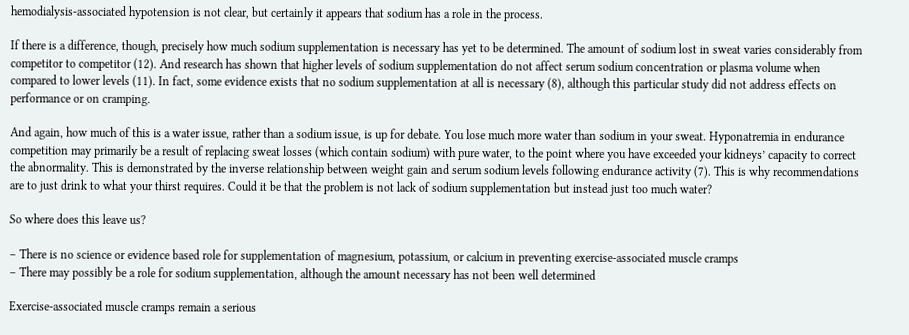hemodialysis-associated hypotension is not clear, but certainly it appears that sodium has a role in the process.

If there is a difference, though, precisely how much sodium supplementation is necessary has yet to be determined. The amount of sodium lost in sweat varies considerably from competitor to competitor (12). And research has shown that higher levels of sodium supplementation do not affect serum sodium concentration or plasma volume when compared to lower levels (11). In fact, some evidence exists that no sodium supplementation at all is necessary (8), although this particular study did not address effects on performance or on cramping.

And again, how much of this is a water issue, rather than a sodium issue, is up for debate. You lose much more water than sodium in your sweat. Hyponatremia in endurance competition may primarily be a result of replacing sweat losses (which contain sodium) with pure water, to the point where you have exceeded your kidneys’ capacity to correct the abnormality. This is demonstrated by the inverse relationship between weight gain and serum sodium levels following endurance activity (7). This is why recommendations are to just drink to what your thirst requires. Could it be that the problem is not lack of sodium supplementation but instead just too much water?

So where does this leave us?

– There is no science or evidence based role for supplementation of magnesium, potassium, or calcium in preventing exercise-associated muscle cramps
– There may possibly be a role for sodium supplementation, although the amount necessary has not been well determined

Exercise-associated muscle cramps remain a serious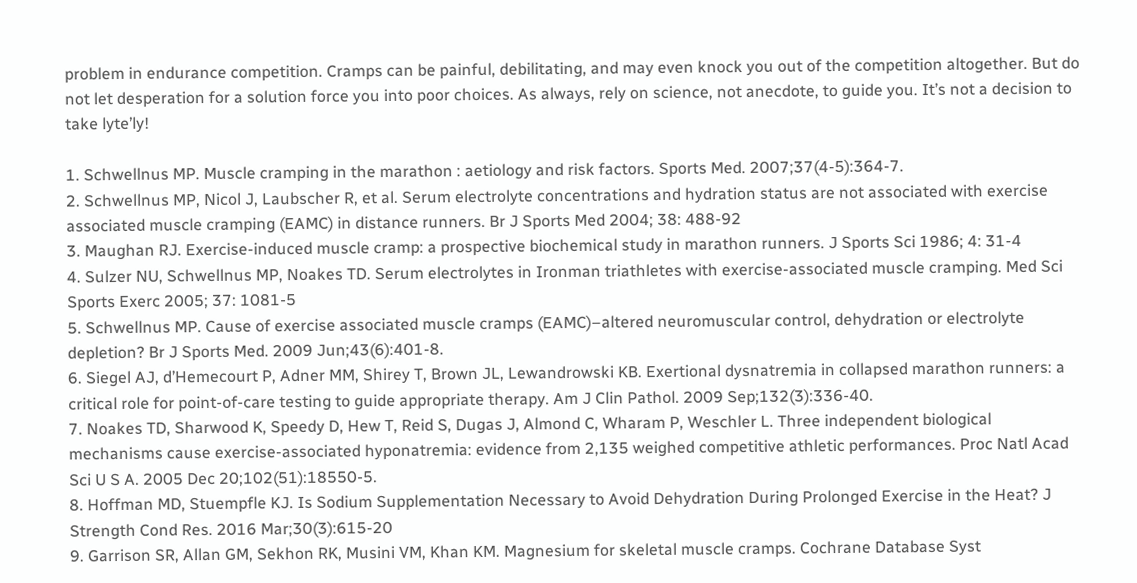problem in endurance competition. Cramps can be painful, debilitating, and may even knock you out of the competition altogether. But do not let desperation for a solution force you into poor choices. As always, rely on science, not anecdote, to guide you. It’s not a decision to take lyte’ly!

1. Schwellnus MP. Muscle cramping in the marathon : aetiology and risk factors. Sports Med. 2007;37(4-5):364-7.
2. Schwellnus MP, Nicol J, Laubscher R, et al. Serum electrolyte concentrations and hydration status are not associated with exercise associated muscle cramping (EAMC) in distance runners. Br J Sports Med 2004; 38: 488-92
3. Maughan RJ. Exercise-induced muscle cramp: a prospective biochemical study in marathon runners. J Sports Sci 1986; 4: 31-4
4. Sulzer NU, Schwellnus MP, Noakes TD. Serum electrolytes in Ironman triathletes with exercise-associated muscle cramping. Med Sci Sports Exerc 2005; 37: 1081-5
5. Schwellnus MP. Cause of exercise associated muscle cramps (EAMC)–altered neuromuscular control, dehydration or electrolyte depletion? Br J Sports Med. 2009 Jun;43(6):401-8.
6. Siegel AJ, d’Hemecourt P, Adner MM, Shirey T, Brown JL, Lewandrowski KB. Exertional dysnatremia in collapsed marathon runners: a critical role for point-of-care testing to guide appropriate therapy. Am J Clin Pathol. 2009 Sep;132(3):336-40.
7. Noakes TD, Sharwood K, Speedy D, Hew T, Reid S, Dugas J, Almond C, Wharam P, Weschler L. Three independent biological mechanisms cause exercise-associated hyponatremia: evidence from 2,135 weighed competitive athletic performances. Proc Natl Acad Sci U S A. 2005 Dec 20;102(51):18550-5.
8. Hoffman MD, Stuempfle KJ. Is Sodium Supplementation Necessary to Avoid Dehydration During Prolonged Exercise in the Heat? J Strength Cond Res. 2016 Mar;30(3):615-20
9. Garrison SR, Allan GM, Sekhon RK, Musini VM, Khan KM. Magnesium for skeletal muscle cramps. Cochrane Database Syst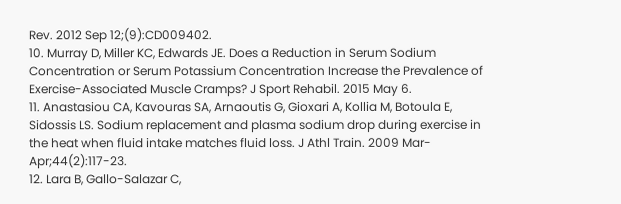Rev. 2012 Sep 12;(9):CD009402.
10. Murray D, Miller KC, Edwards JE. Does a Reduction in Serum Sodium Concentration or Serum Potassium Concentration Increase the Prevalence of Exercise-Associated Muscle Cramps? J Sport Rehabil. 2015 May 6.
11. Anastasiou CA, Kavouras SA, Arnaoutis G, Gioxari A, Kollia M, Botoula E, Sidossis LS. Sodium replacement and plasma sodium drop during exercise in the heat when fluid intake matches fluid loss. J Athl Train. 2009 Mar-Apr;44(2):117-23.
12. Lara B, Gallo-Salazar C,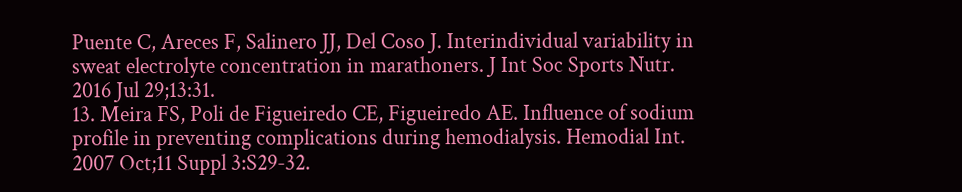Puente C, Areces F, Salinero JJ, Del Coso J. Interindividual variability in sweat electrolyte concentration in marathoners. J Int Soc Sports Nutr. 2016 Jul 29;13:31.
13. Meira FS, Poli de Figueiredo CE, Figueiredo AE. Influence of sodium profile in preventing complications during hemodialysis. Hemodial Int. 2007 Oct;11 Suppl 3:S29-32.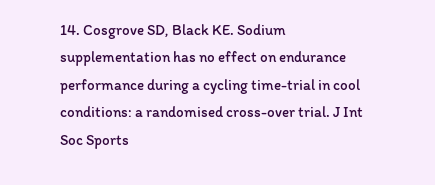14. Cosgrove SD, Black KE. Sodium supplementation has no effect on endurance performance during a cycling time-trial in cool conditions: a randomised cross-over trial. J Int Soc Sports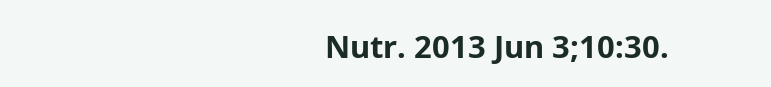Nutr. 2013 Jun 3;10:30.